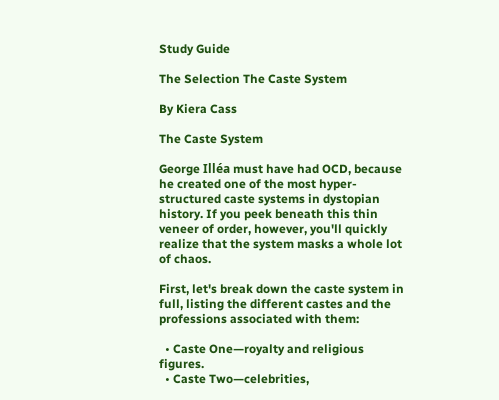Study Guide

The Selection The Caste System

By Kiera Cass

The Caste System

George Illéa must have had OCD, because he created one of the most hyper-structured caste systems in dystopian history. If you peek beneath this thin veneer of order, however, you'll quickly realize that the system masks a whole lot of chaos.

First, let's break down the caste system in full, listing the different castes and the professions associated with them:

  • Caste One—royalty and religious figures.
  • Caste Two—celebrities,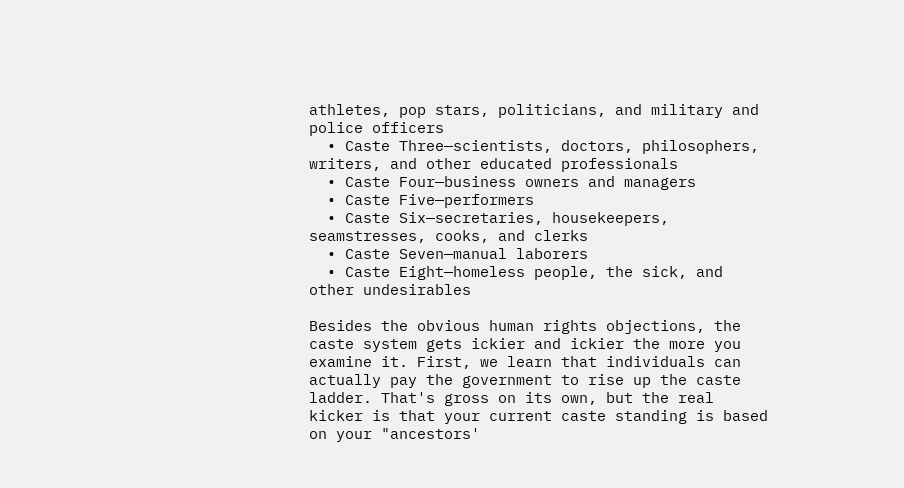athletes, pop stars, politicians, and military and police officers
  • Caste Three—scientists, doctors, philosophers, writers, and other educated professionals
  • Caste Four—business owners and managers
  • Caste Five—performers
  • Caste Six—secretaries, housekeepers, seamstresses, cooks, and clerks
  • Caste Seven—manual laborers
  • Caste Eight—homeless people, the sick, and other undesirables

Besides the obvious human rights objections, the caste system gets ickier and ickier the more you examine it. First, we learn that individuals can actually pay the government to rise up the caste ladder. That's gross on its own, but the real kicker is that your current caste standing is based on your "ancestors'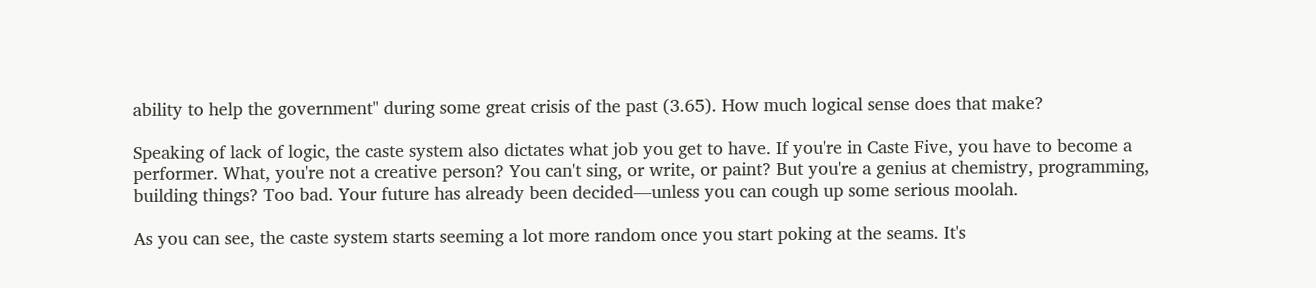ability to help the government" during some great crisis of the past (3.65). How much logical sense does that make?

Speaking of lack of logic, the caste system also dictates what job you get to have. If you're in Caste Five, you have to become a performer. What, you're not a creative person? You can't sing, or write, or paint? But you're a genius at chemistry, programming, building things? Too bad. Your future has already been decided—unless you can cough up some serious moolah.

As you can see, the caste system starts seeming a lot more random once you start poking at the seams. It's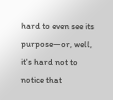hard to even see its purpose—or, well, it's hard not to notice that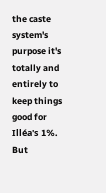the caste system's purpose it's totally and entirely to keep things good for Illéa's 1%. But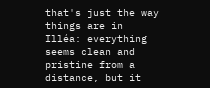that's just the way things are in Illéa: everything seems clean and pristine from a distance, but it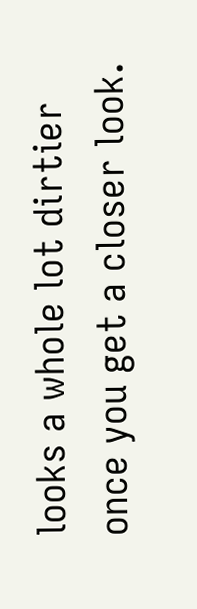looks a whole lot dirtier once you get a closer look.